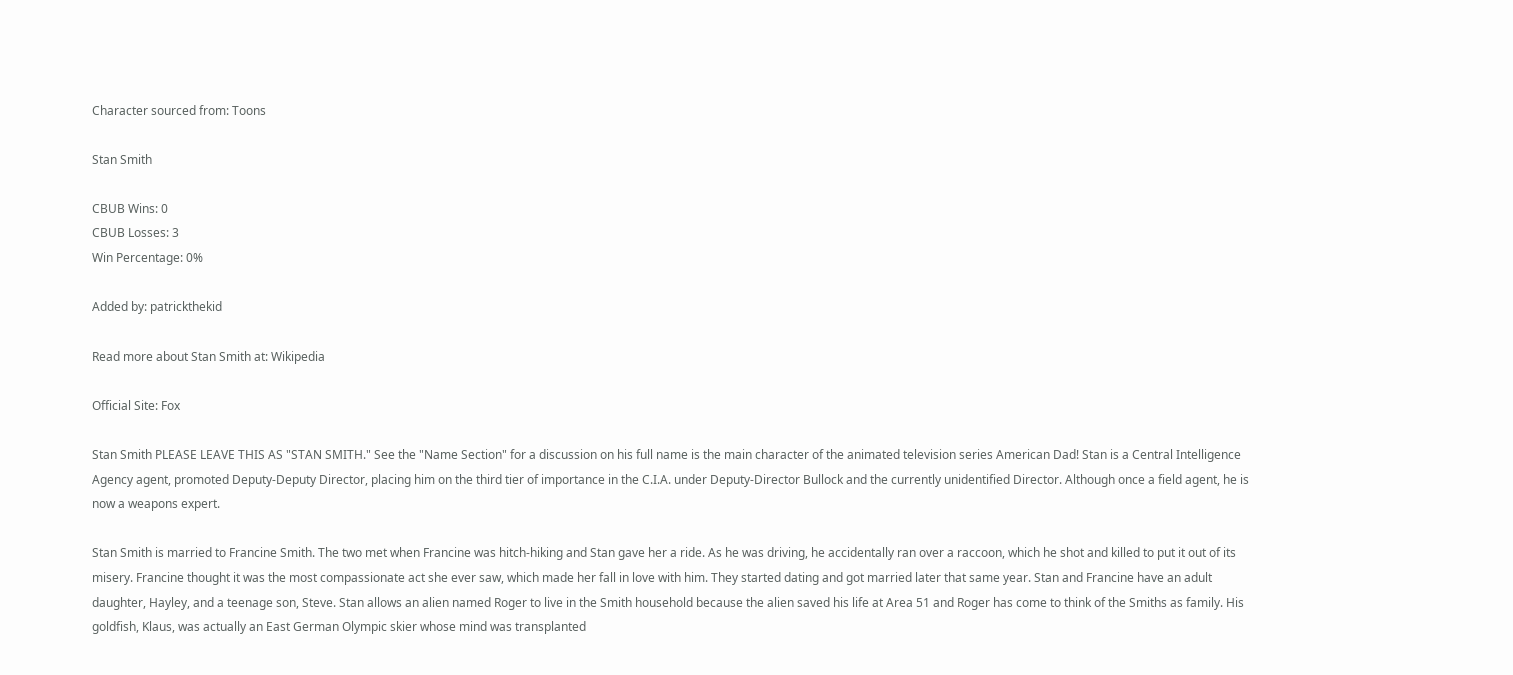Character sourced from: Toons

Stan Smith

CBUB Wins: 0
CBUB Losses: 3
Win Percentage: 0%

Added by: patrickthekid

Read more about Stan Smith at: Wikipedia

Official Site: Fox

Stan Smith PLEASE LEAVE THIS AS "STAN SMITH." See the "Name Section" for a discussion on his full name is the main character of the animated television series American Dad! Stan is a Central Intelligence Agency agent, promoted Deputy-Deputy Director, placing him on the third tier of importance in the C.I.A. under Deputy-Director Bullock and the currently unidentified Director. Although once a field agent, he is now a weapons expert.

Stan Smith is married to Francine Smith. The two met when Francine was hitch-hiking and Stan gave her a ride. As he was driving, he accidentally ran over a raccoon, which he shot and killed to put it out of its misery. Francine thought it was the most compassionate act she ever saw, which made her fall in love with him. They started dating and got married later that same year. Stan and Francine have an adult daughter, Hayley, and a teenage son, Steve. Stan allows an alien named Roger to live in the Smith household because the alien saved his life at Area 51 and Roger has come to think of the Smiths as family. His goldfish, Klaus, was actually an East German Olympic skier whose mind was transplanted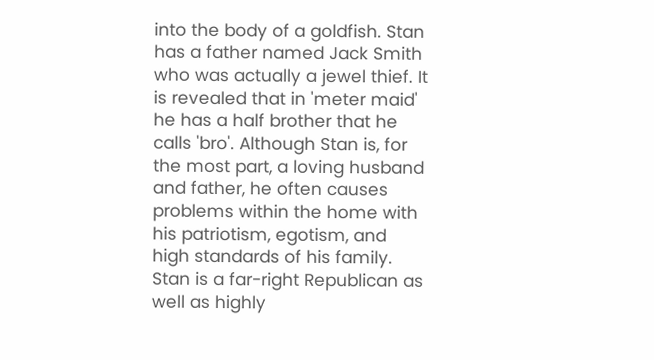into the body of a goldfish. Stan has a father named Jack Smith who was actually a jewel thief. It is revealed that in 'meter maid' he has a half brother that he calls 'bro'. Although Stan is, for the most part, a loving husband and father, he often causes problems within the home with his patriotism, egotism, and high standards of his family. Stan is a far-right Republican as well as highly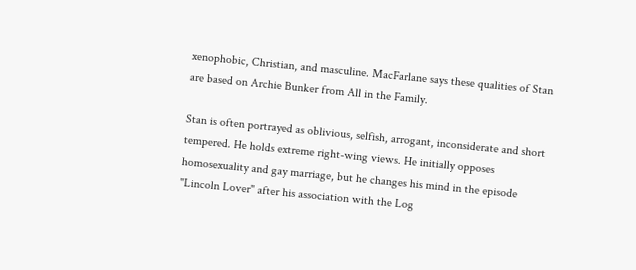xenophobic, Christian, and masculine. MacFarlane says these qualities of Stan are based on Archie Bunker from All in the Family.

Stan is often portrayed as oblivious, selfish, arrogant, inconsiderate and short tempered. He holds extreme right-wing views. He initially opposes homosexuality and gay marriage, but he changes his mind in the episode "Lincoln Lover" after his association with the Log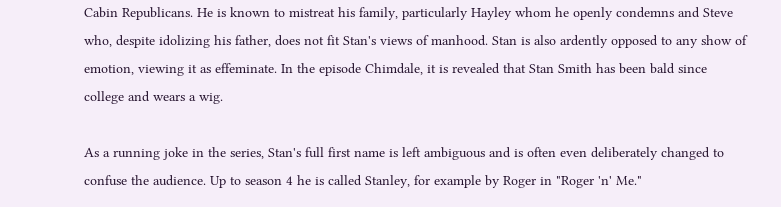Cabin Republicans. He is known to mistreat his family, particularly Hayley whom he openly condemns and Steve who, despite idolizing his father, does not fit Stan's views of manhood. Stan is also ardently opposed to any show of emotion, viewing it as effeminate. In the episode Chimdale, it is revealed that Stan Smith has been bald since college and wears a wig.

As a running joke in the series, Stan's full first name is left ambiguous and is often even deliberately changed to confuse the audience. Up to season 4 he is called Stanley, for example by Roger in "Roger 'n' Me."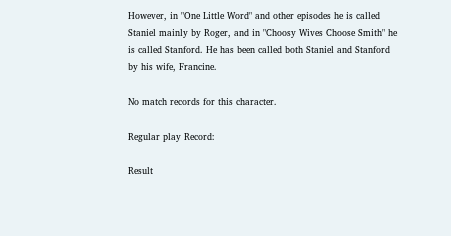However, in "One Little Word" and other episodes he is called Staniel mainly by Roger, and in "Choosy Wives Choose Smith" he is called Stanford. He has been called both Staniel and Stanford by his wife, Francine.

No match records for this character.

Regular play Record:

Result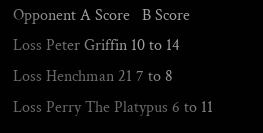Opponent A Score   B Score
Loss Peter Griffin 10 to 14
Loss Henchman 21 7 to 8
Loss Perry The Platypus 6 to 11